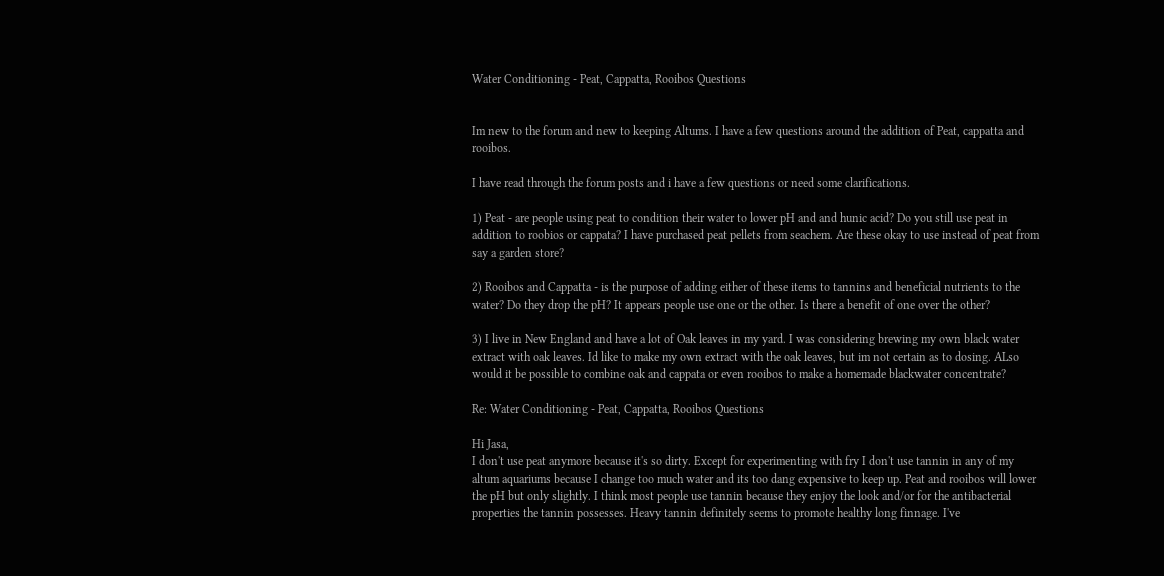Water Conditioning - Peat, Cappatta, Rooibos Questions


Im new to the forum and new to keeping Altums. I have a few questions around the addition of Peat, cappatta and rooibos.

I have read through the forum posts and i have a few questions or need some clarifications.

1) Peat - are people using peat to condition their water to lower pH and and hunic acid? Do you still use peat in addition to roobios or cappata? I have purchased peat pellets from seachem. Are these okay to use instead of peat from say a garden store?

2) Rooibos and Cappatta - is the purpose of adding either of these items to tannins and beneficial nutrients to the water? Do they drop the pH? It appears people use one or the other. Is there a benefit of one over the other?

3) I live in New England and have a lot of Oak leaves in my yard. I was considering brewing my own black water extract with oak leaves. Id like to make my own extract with the oak leaves, but im not certain as to dosing. ALso would it be possible to combine oak and cappata or even rooibos to make a homemade blackwater concentrate?

Re: Water Conditioning - Peat, Cappatta, Rooibos Questions

Hi Jasa,
I don't use peat anymore because it's so dirty. Except for experimenting with fry I don't use tannin in any of my altum aquariums because I change too much water and its too dang expensive to keep up. Peat and rooibos will lower the pH but only slightly. I think most people use tannin because they enjoy the look and/or for the antibacterial properties the tannin possesses. Heavy tannin definitely seems to promote healthy long finnage. I've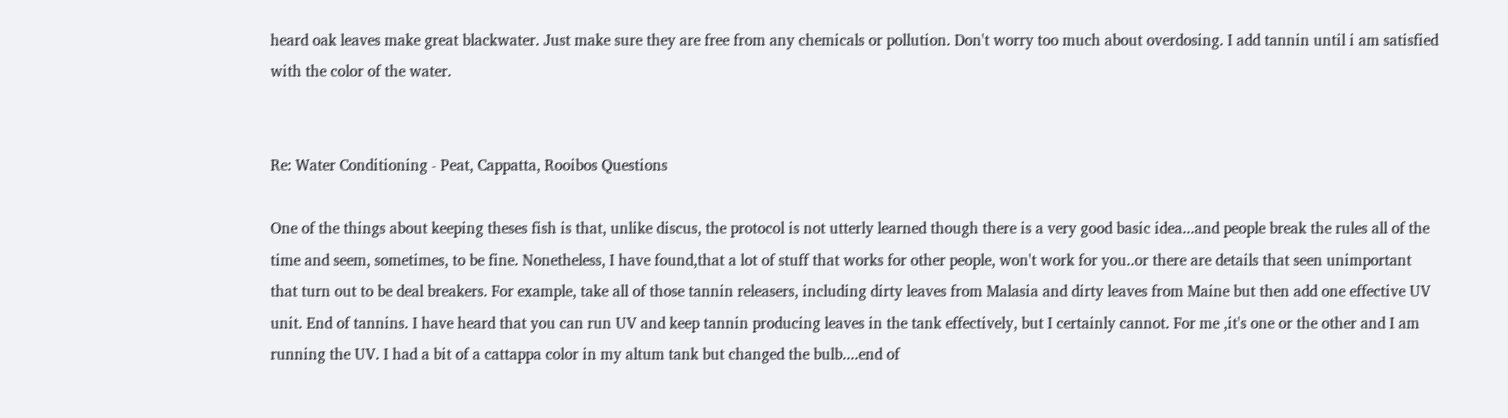heard oak leaves make great blackwater. Just make sure they are free from any chemicals or pollution. Don't worry too much about overdosing. I add tannin until i am satisfied with the color of the water.


Re: Water Conditioning - Peat, Cappatta, Rooibos Questions

One of the things about keeping theses fish is that, unlike discus, the protocol is not utterly learned though there is a very good basic idea...and people break the rules all of the time and seem, sometimes, to be fine. Nonetheless, I have found,that a lot of stuff that works for other people, won't work for you..or there are details that seen unimportant that turn out to be deal breakers. For example, take all of those tannin releasers, including dirty leaves from Malasia and dirty leaves from Maine but then add one effective UV unit. End of tannins. I have heard that you can run UV and keep tannin producing leaves in the tank effectively, but I certainly cannot. For me ,it's one or the other and I am running the UV. I had a bit of a cattappa color in my altum tank but changed the bulb....end of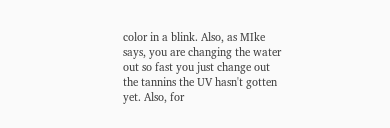color in a blink. Also, as MIke says, you are changing the water out so fast you just change out the tannins the UV hasn't gotten yet. Also, for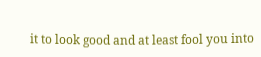it to look good and at least fool you into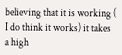believing that it is working ( I do think it works) it takes a high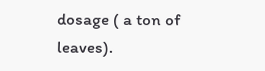dosage ( a ton of leaves).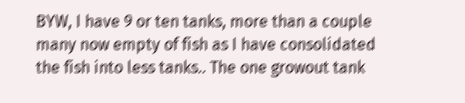BYW, I have 9 or ten tanks, more than a couple many now empty of fish as I have consolidated the fish into less tanks.. The one growout tank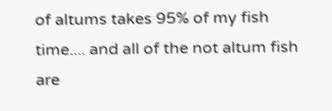of altums takes 95% of my fish time.... and all of the not altum fish are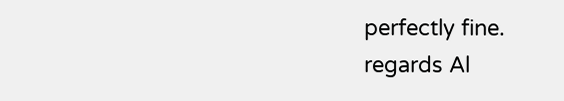perfectly fine.
regards Al